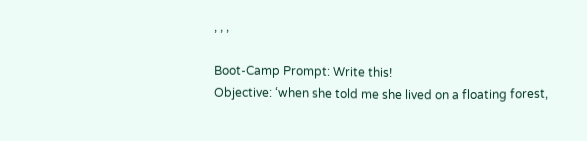, , ,

Boot-Camp Prompt: Write this!
Objective: ‘when she told me she lived on a floating forest,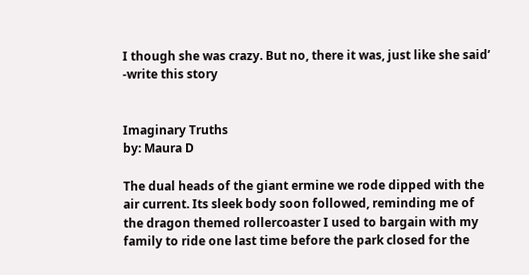I though she was crazy. But no, there it was, just like she said’ -write this story


Imaginary Truths
by: Maura D

The dual heads of the giant ermine we rode dipped with the air current. Its sleek body soon followed, reminding me of the dragon themed rollercoaster I used to bargain with my family to ride one last time before the park closed for the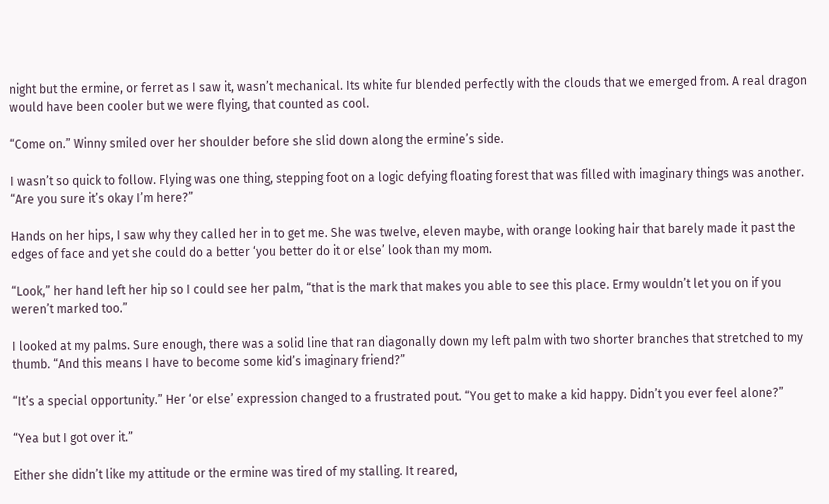night but the ermine, or ferret as I saw it, wasn’t mechanical. Its white fur blended perfectly with the clouds that we emerged from. A real dragon would have been cooler but we were flying, that counted as cool.

“Come on.” Winny smiled over her shoulder before she slid down along the ermine’s side.

I wasn’t so quick to follow. Flying was one thing, stepping foot on a logic defying floating forest that was filled with imaginary things was another. “Are you sure it’s okay I’m here?”

Hands on her hips, I saw why they called her in to get me. She was twelve, eleven maybe, with orange looking hair that barely made it past the edges of face and yet she could do a better ‘you better do it or else’ look than my mom.

“Look,” her hand left her hip so I could see her palm, “that is the mark that makes you able to see this place. Ermy wouldn’t let you on if you weren’t marked too.”

I looked at my palms. Sure enough, there was a solid line that ran diagonally down my left palm with two shorter branches that stretched to my thumb. “And this means I have to become some kid’s imaginary friend?”

“It’s a special opportunity.” Her ‘or else’ expression changed to a frustrated pout. “You get to make a kid happy. Didn’t you ever feel alone?”

“Yea but I got over it.”

Either she didn’t like my attitude or the ermine was tired of my stalling. It reared,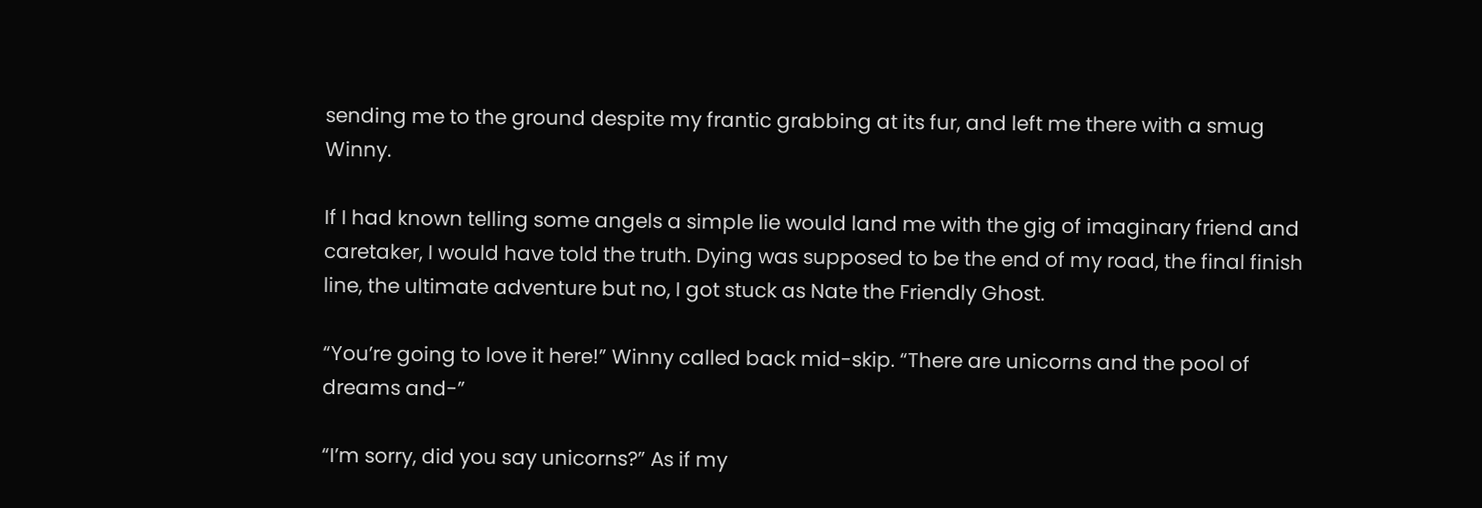sending me to the ground despite my frantic grabbing at its fur, and left me there with a smug Winny.

If I had known telling some angels a simple lie would land me with the gig of imaginary friend and caretaker, I would have told the truth. Dying was supposed to be the end of my road, the final finish line, the ultimate adventure but no, I got stuck as Nate the Friendly Ghost.

“You’re going to love it here!” Winny called back mid-skip. “There are unicorns and the pool of dreams and-”

“I’m sorry, did you say unicorns?” As if my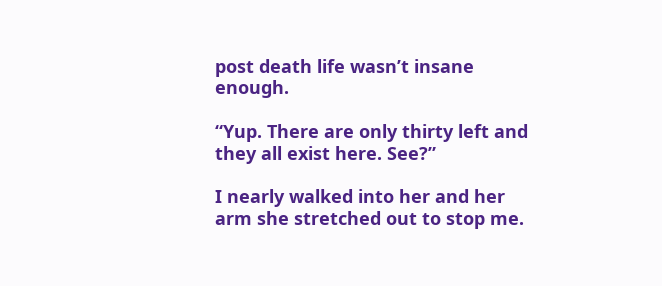post death life wasn’t insane enough.

“Yup. There are only thirty left and they all exist here. See?”

I nearly walked into her and her arm she stretched out to stop me.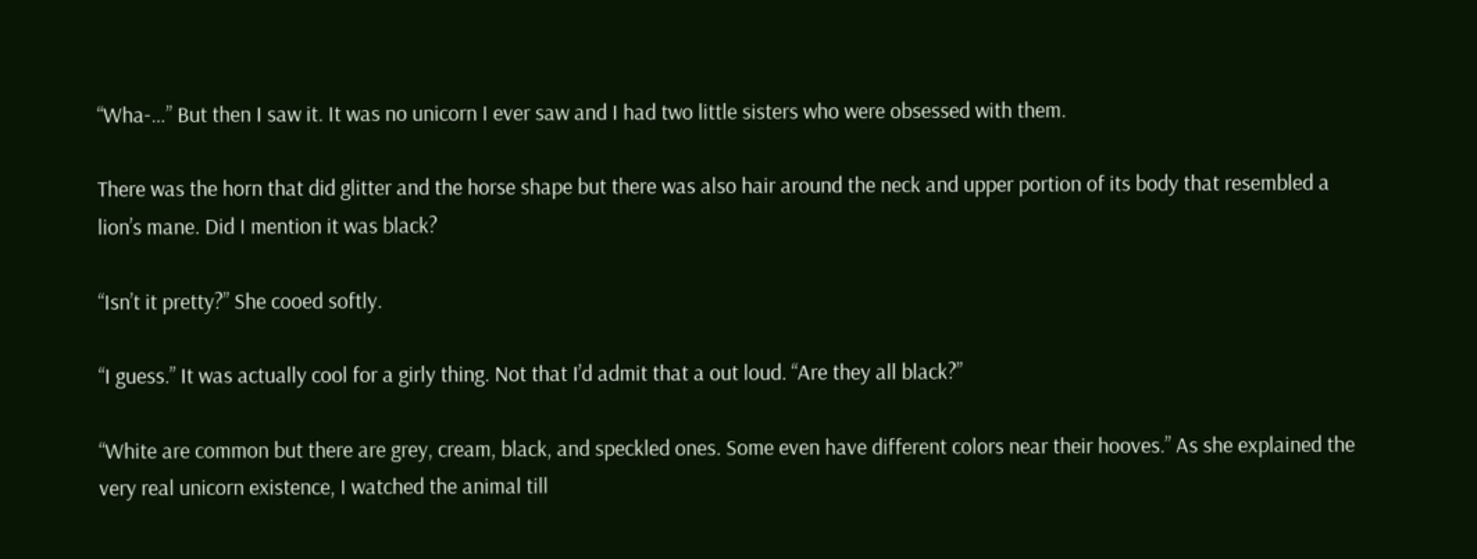“Wha-…” But then I saw it. It was no unicorn I ever saw and I had two little sisters who were obsessed with them.

There was the horn that did glitter and the horse shape but there was also hair around the neck and upper portion of its body that resembled a lion’s mane. Did I mention it was black?

“Isn’t it pretty?” She cooed softly.

“I guess.” It was actually cool for a girly thing. Not that I’d admit that a out loud. “Are they all black?”

“White are common but there are grey, cream, black, and speckled ones. Some even have different colors near their hooves.” As she explained the very real unicorn existence, I watched the animal till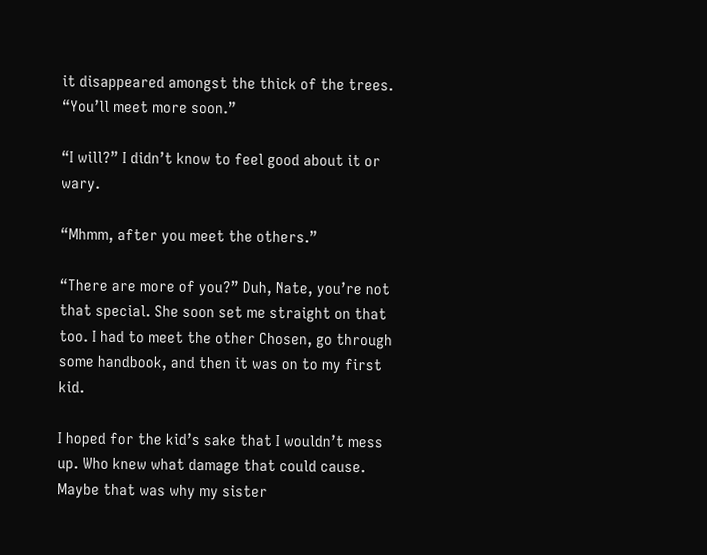it disappeared amongst the thick of the trees. “You’ll meet more soon.”

“I will?” I didn’t know to feel good about it or wary.

“Mhmm, after you meet the others.”

“There are more of you?” Duh, Nate, you’re not that special. She soon set me straight on that too. I had to meet the other Chosen, go through some handbook, and then it was on to my first kid.

I hoped for the kid’s sake that I wouldn’t mess up. Who knew what damage that could cause. Maybe that was why my sister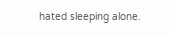hated sleeping alone.